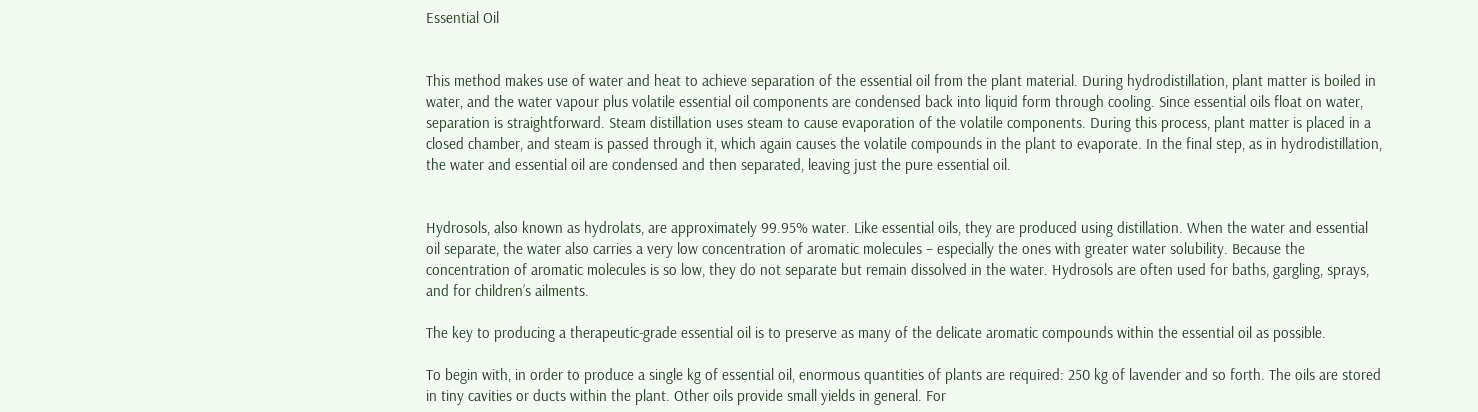Essential Oil


This method makes use of water and heat to achieve separation of the essential oil from the plant material. During hydrodistillation, plant matter is boiled in water, and the water vapour plus volatile essential oil components are condensed back into liquid form through cooling. Since essential oils float on water, separation is straightforward. Steam distillation uses steam to cause evaporation of the volatile components. During this process, plant matter is placed in a closed chamber, and steam is passed through it, which again causes the volatile compounds in the plant to evaporate. In the final step, as in hydrodistillation, the water and essential oil are condensed and then separated, leaving just the pure essential oil.


Hydrosols, also known as hydrolats, are approximately 99.95% water. Like essential oils, they are produced using distillation. When the water and essential oil separate, the water also carries a very low concentration of aromatic molecules – especially the ones with greater water solubility. Because the concentration of aromatic molecules is so low, they do not separate but remain dissolved in the water. Hydrosols are often used for baths, gargling, sprays, and for children’s ailments.

The key to producing a therapeutic-grade essential oil is to preserve as many of the delicate aromatic compounds within the essential oil as possible.

To begin with, in order to produce a single kg of essential oil, enormous quantities of plants are required: 250 kg of lavender and so forth. The oils are stored in tiny cavities or ducts within the plant. Other oils provide small yields in general. For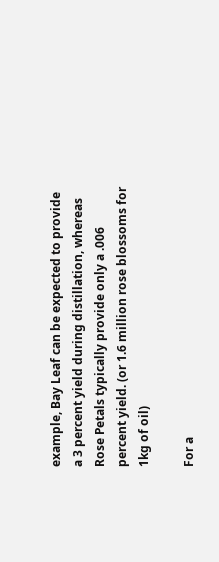example, Bay Leaf can be expected to provide a 3 percent yield during distillation, whereas Rose Petals typically provide only a .006 percent yield. (or 1.6 million rose blossoms for 1kg of oil)

For a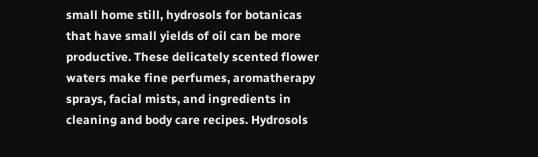small home still, hydrosols for botanicas that have small yields of oil can be more productive. These delicately scented flower waters make fine perfumes, aromatherapy sprays, facial mists, and ingredients in cleaning and body care recipes. Hydrosols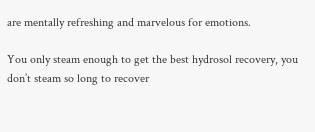are mentally refreshing and marvelous for emotions.

You only steam enough to get the best hydrosol recovery, you don’t steam so long to recover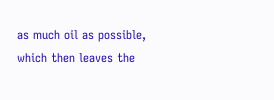as much oil as possible, which then leaves the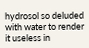hydrosol so deluded with water to render it useless in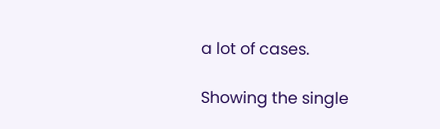a lot of cases.

Showing the single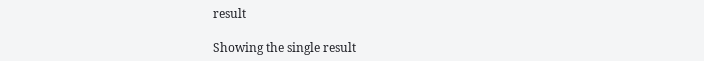result

Showing the single result